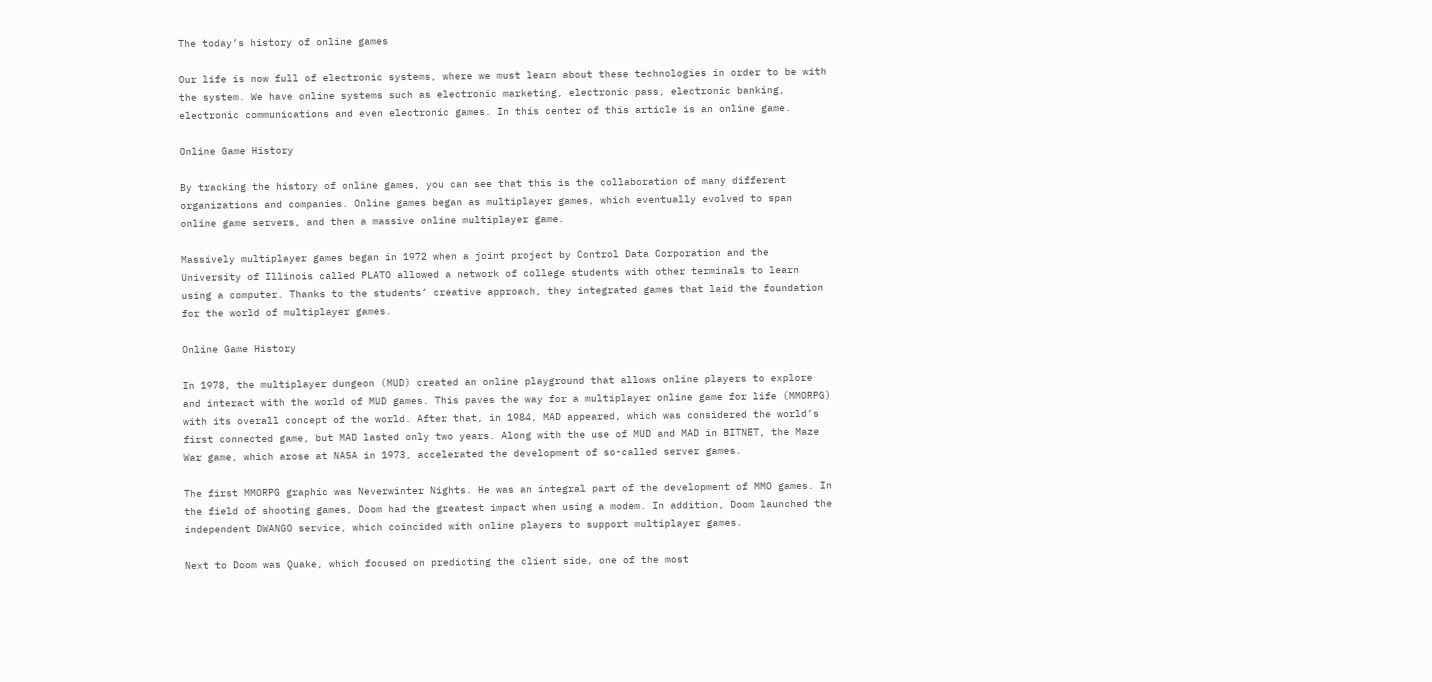The today’s history of online games

Our life is now full of electronic systems, where we must learn about these technologies in order to be with the system. We have online systems such as electronic marketing, electronic pass, electronic banking, electronic communications and even electronic games. In this center of this article is an online game.

Online Game History

By tracking the history of online games, you can see that this is the collaboration of many different organizations and companies. Online games began as multiplayer games, which eventually evolved to span online game servers, and then a massive online multiplayer game.

Massively multiplayer games began in 1972 when a joint project by Control Data Corporation and the University of Illinois called PLATO allowed a network of college students with other terminals to learn using a computer. Thanks to the students’ creative approach, they integrated games that laid the foundation for the world of multiplayer games.

Online Game History

In 1978, the multiplayer dungeon (MUD) created an online playground that allows online players to explore and interact with the world of MUD games. This paves the way for a multiplayer online game for life (MMORPG) with its overall concept of the world. After that, in 1984, MAD appeared, which was considered the world’s first connected game, but MAD lasted only two years. Along with the use of MUD and MAD in BITNET, the Maze War game, which arose at NASA in 1973, accelerated the development of so-called server games.

The first MMORPG graphic was Neverwinter Nights. He was an integral part of the development of MMO games. In the field of shooting games, Doom had the greatest impact when using a modem. In addition, Doom launched the independent DWANGO service, which coincided with online players to support multiplayer games.

Next to Doom was Quake, which focused on predicting the client side, one of the most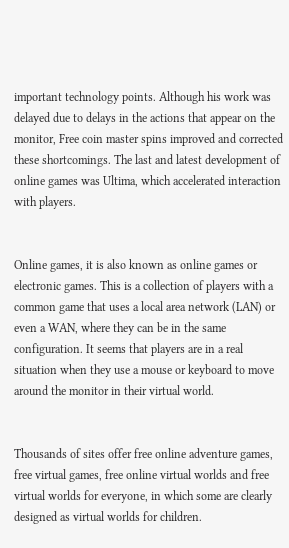important technology points. Although his work was delayed due to delays in the actions that appear on the monitor, Free coin master spins improved and corrected these shortcomings. The last and latest development of online games was Ultima, which accelerated interaction with players.


Online games, it is also known as online games or electronic games. This is a collection of players with a common game that uses a local area network (LAN) or even a WAN, where they can be in the same configuration. It seems that players are in a real situation when they use a mouse or keyboard to move around the monitor in their virtual world.


Thousands of sites offer free online adventure games, free virtual games, free online virtual worlds and free virtual worlds for everyone, in which some are clearly designed as virtual worlds for children.